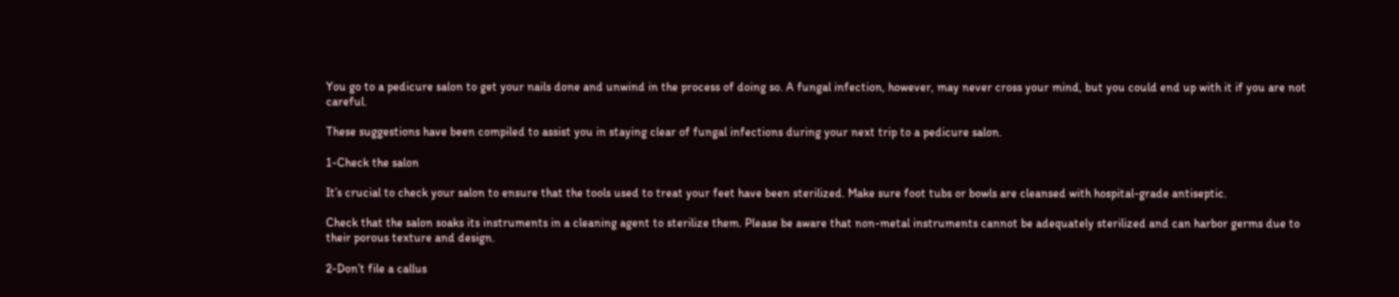You go to a pedicure salon to get your nails done and unwind in the process of doing so. A fungal infection, however, may never cross your mind, but you could end up with it if you are not careful.

These suggestions have been compiled to assist you in staying clear of fungal infections during your next trip to a pedicure salon.

1-Check the salon

It’s crucial to check your salon to ensure that the tools used to treat your feet have been sterilized. Make sure foot tubs or bowls are cleansed with hospital-grade antiseptic.

Check that the salon soaks its instruments in a cleaning agent to sterilize them. Please be aware that non-metal instruments cannot be adequately sterilized and can harbor germs due to their porous texture and design.

2-Don’t file a callus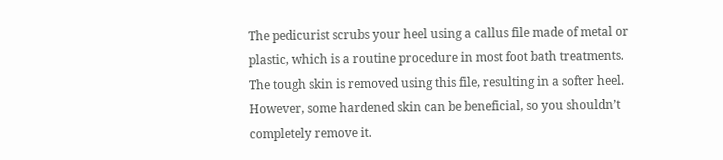The pedicurist scrubs your heel using a callus file made of metal or plastic, which is a routine procedure in most foot bath treatments. The tough skin is removed using this file, resulting in a softer heel. However, some hardened skin can be beneficial, so you shouldn’t completely remove it.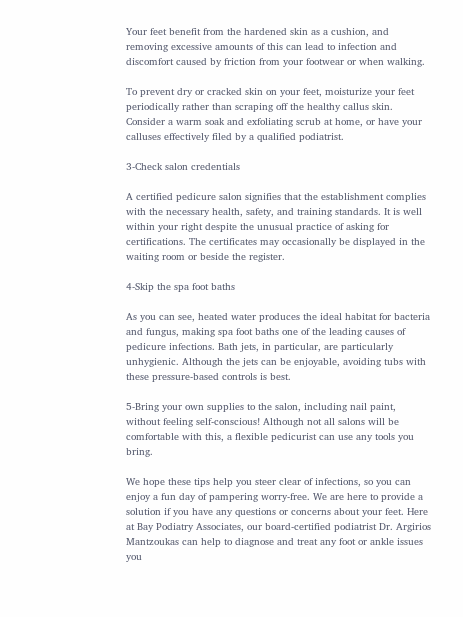Your feet benefit from the hardened skin as a cushion, and removing excessive amounts of this can lead to infection and discomfort caused by friction from your footwear or when walking.

To prevent dry or cracked skin on your feet, moisturize your feet periodically rather than scraping off the healthy callus skin. Consider a warm soak and exfoliating scrub at home, or have your calluses effectively filed by a qualified podiatrist.

3-Check salon credentials

A certified pedicure salon signifies that the establishment complies with the necessary health, safety, and training standards. It is well within your right despite the unusual practice of asking for certifications. The certificates may occasionally be displayed in the waiting room or beside the register.

4-Skip the spa foot baths

As you can see, heated water produces the ideal habitat for bacteria and fungus, making spa foot baths one of the leading causes of pedicure infections. Bath jets, in particular, are particularly unhygienic. Although the jets can be enjoyable, avoiding tubs with these pressure-based controls is best.

5-Bring your own supplies to the salon, including nail paint, without feeling self-conscious! Although not all salons will be comfortable with this, a flexible pedicurist can use any tools you bring.

We hope these tips help you steer clear of infections, so you can enjoy a fun day of pampering worry-free. We are here to provide a solution if you have any questions or concerns about your feet. Here at Bay Podiatry Associates, our board-certified podiatrist Dr. Argirios Mantzoukas can help to diagnose and treat any foot or ankle issues you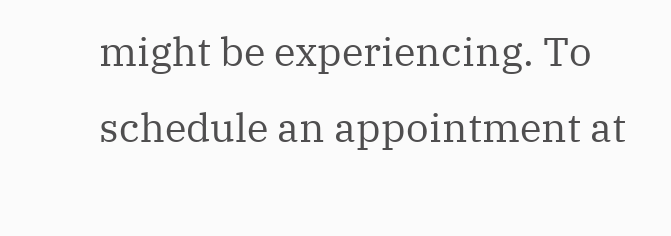might be experiencing. To schedule an appointment at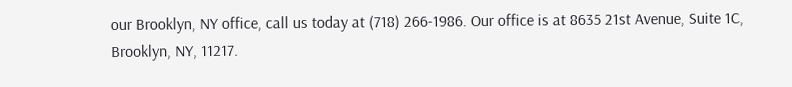our Brooklyn, NY office, call us today at (718) 266-1986. Our office is at 8635 21st Avenue, Suite 1C, Brooklyn, NY, 11217.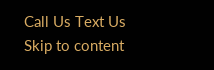Call Us Text Us
Skip to content